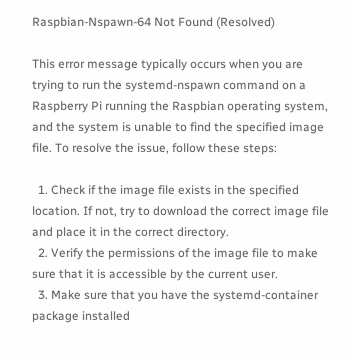Raspbian-Nspawn-64 Not Found (Resolved)

This error message typically occurs when you are trying to run the systemd-nspawn command on a Raspberry Pi running the Raspbian operating system, and the system is unable to find the specified image file. To resolve the issue, follow these steps:

  1. Check if the image file exists in the specified location. If not, try to download the correct image file and place it in the correct directory.
  2. Verify the permissions of the image file to make sure that it is accessible by the current user.
  3. Make sure that you have the systemd-container package installed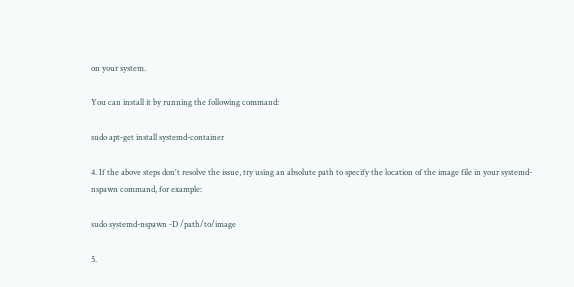on your system.

You can install it by running the following command:

sudo apt-get install systemd-container

4. If the above steps don't resolve the issue, try using an absolute path to specify the location of the image file in your systemd-nspawn command, for example:

sudo systemd-nspawn -D /path/to/image

5.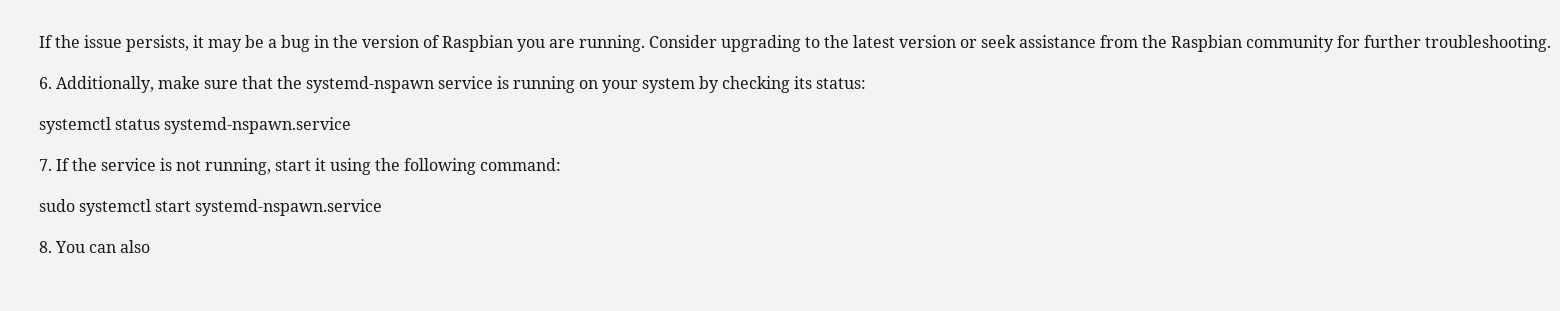If the issue persists, it may be a bug in the version of Raspbian you are running. Consider upgrading to the latest version or seek assistance from the Raspbian community for further troubleshooting.

6. Additionally, make sure that the systemd-nspawn service is running on your system by checking its status:

systemctl status systemd-nspawn.service

7. If the service is not running, start it using the following command:

sudo systemctl start systemd-nspawn.service

8. You can also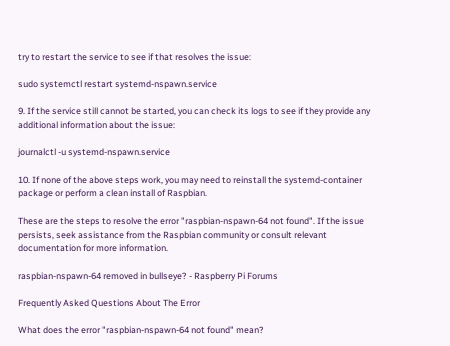try to restart the service to see if that resolves the issue:

sudo systemctl restart systemd-nspawn.service

9. If the service still cannot be started, you can check its logs to see if they provide any additional information about the issue:

journalctl -u systemd-nspawn.service

10. If none of the above steps work, you may need to reinstall the systemd-container package or perform a clean install of Raspbian.

These are the steps to resolve the error "raspbian-nspawn-64 not found". If the issue persists, seek assistance from the Raspbian community or consult relevant documentation for more information.

raspbian-nspawn-64 removed in bullseye? - Raspberry Pi Forums

Frequently Asked Questions About The Error

What does the error "raspbian-nspawn-64 not found" mean?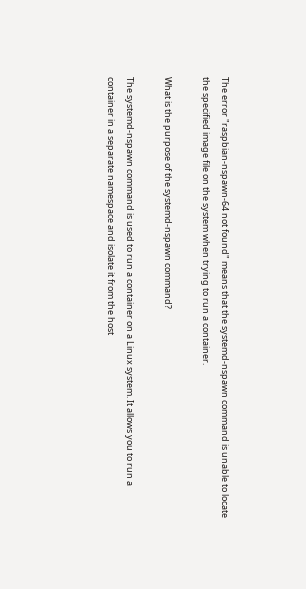The error "raspbian-nspawn-64 not found" means that the systemd-nspawn command is unable to locate the specified image file on the system when trying to run a container.

What is the purpose of the systemd-nspawn command?

The systemd-nspawn command is used to run a container on a Linux system. It allows you to run a container in a separate namespace and isolate it from the host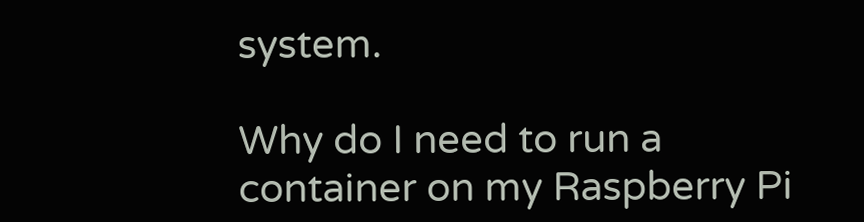system.

Why do I need to run a container on my Raspberry Pi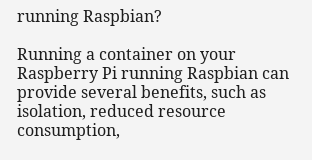running Raspbian?

Running a container on your Raspberry Pi running Raspbian can provide several benefits, such as isolation, reduced resource consumption,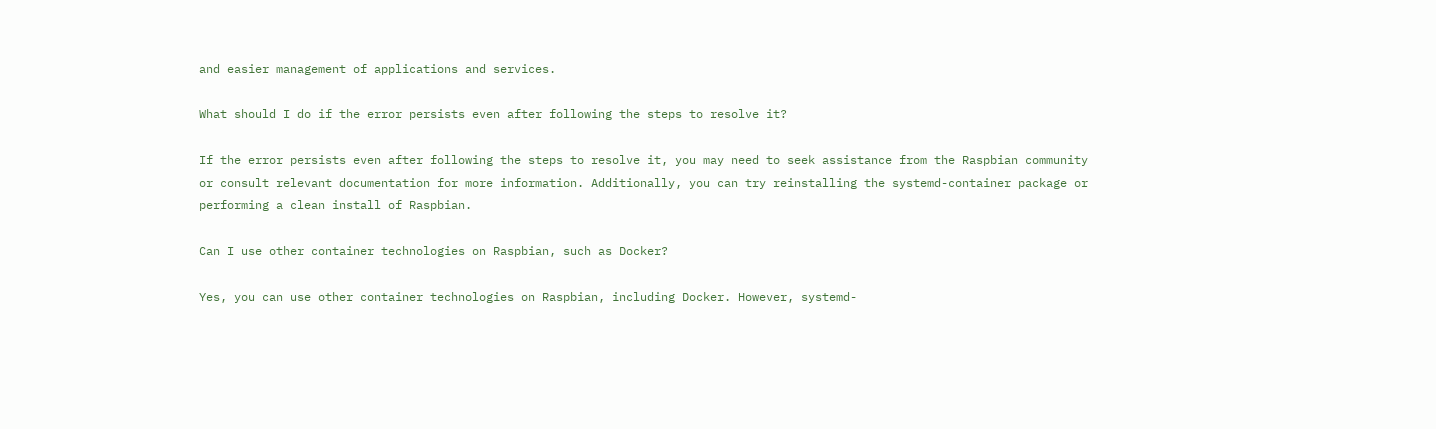and easier management of applications and services.

What should I do if the error persists even after following the steps to resolve it?

If the error persists even after following the steps to resolve it, you may need to seek assistance from the Raspbian community or consult relevant documentation for more information. Additionally, you can try reinstalling the systemd-container package or performing a clean install of Raspbian.

Can I use other container technologies on Raspbian, such as Docker?

Yes, you can use other container technologies on Raspbian, including Docker. However, systemd-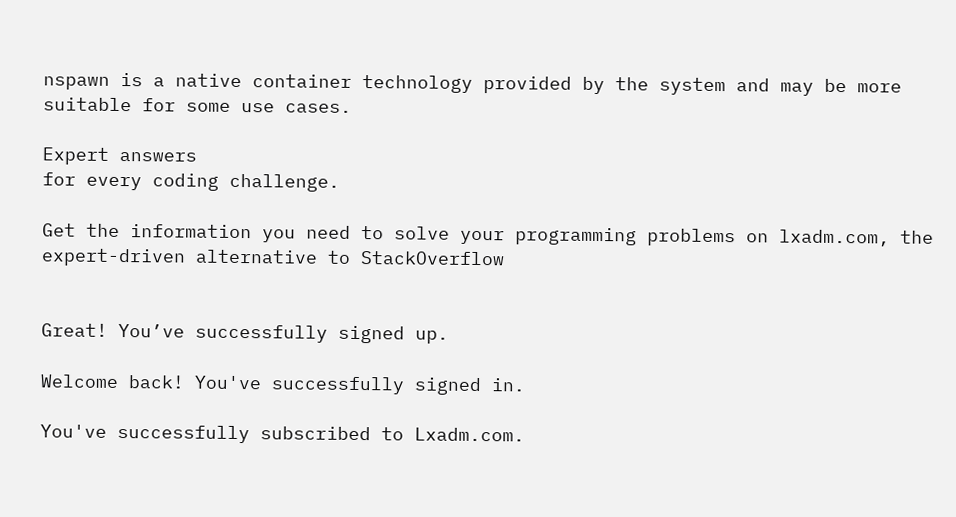nspawn is a native container technology provided by the system and may be more suitable for some use cases.

Expert answers
for every coding challenge.

Get the information you need to solve your programming problems on lxadm.com, the expert-driven alternative to StackOverflow


Great! You’ve successfully signed up.

Welcome back! You've successfully signed in.

You've successfully subscribed to Lxadm.com.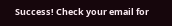Success! Check your email for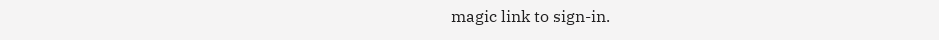magic link to sign-in.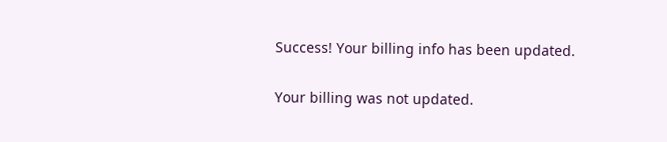Success! Your billing info has been updated.

Your billing was not updated.